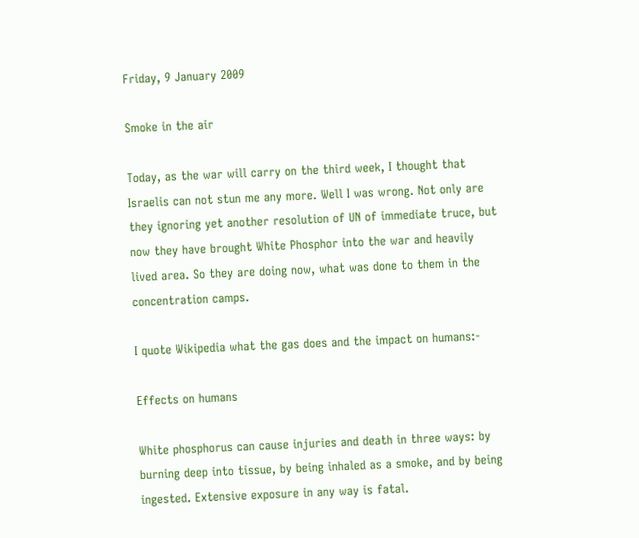Friday, 9 January 2009

Smoke in the air

Today, as the war will carry on the third week, I thought that Israelis can not stun me any more. Well I was wrong. Not only are they ignoring yet another resolution of UN of immediate truce, but now they have brought White Phosphor into the war and heavily lived area. So they are doing now, what was done to them in the concentration camps.

I quote Wikipedia what the gas does and the impact on humans:-

Effects on humans

White phosphorus can cause injuries and death in three ways: by burning deep into tissue, by being inhaled as a smoke, and by being ingested. Extensive exposure in any way is fatal.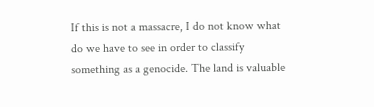If this is not a massacre, I do not know what do we have to see in order to classify something as a genocide. The land is valuable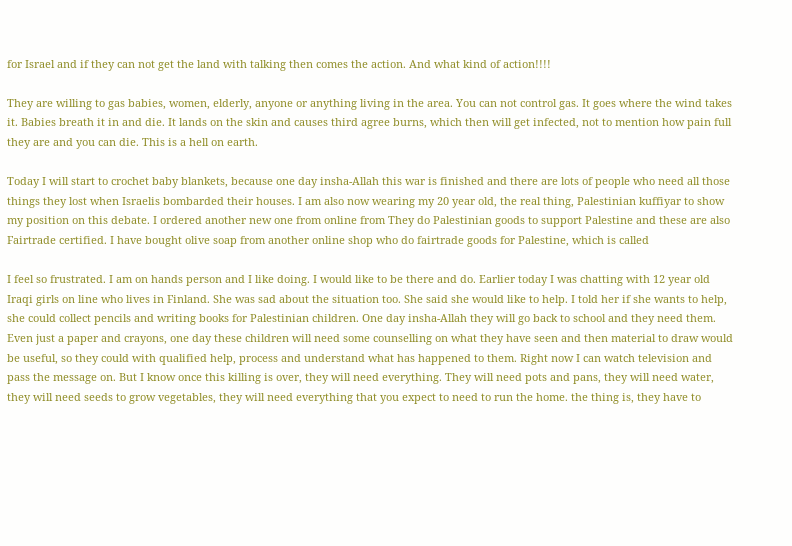for Israel and if they can not get the land with talking then comes the action. And what kind of action!!!!

They are willing to gas babies, women, elderly, anyone or anything living in the area. You can not control gas. It goes where the wind takes it. Babies breath it in and die. It lands on the skin and causes third agree burns, which then will get infected, not to mention how pain full they are and you can die. This is a hell on earth.

Today I will start to crochet baby blankets, because one day insha-Allah this war is finished and there are lots of people who need all those things they lost when Israelis bombarded their houses. I am also now wearing my 20 year old, the real thing, Palestinian kuffiyar to show my position on this debate. I ordered another new one from online from They do Palestinian goods to support Palestine and these are also Fairtrade certified. I have bought olive soap from another online shop who do fairtrade goods for Palestine, which is called

I feel so frustrated. I am on hands person and I like doing. I would like to be there and do. Earlier today I was chatting with 12 year old Iraqi girls on line who lives in Finland. She was sad about the situation too. She said she would like to help. I told her if she wants to help, she could collect pencils and writing books for Palestinian children. One day insha-Allah they will go back to school and they need them. Even just a paper and crayons, one day these children will need some counselling on what they have seen and then material to draw would be useful, so they could with qualified help, process and understand what has happened to them. Right now I can watch television and pass the message on. But I know once this killing is over, they will need everything. They will need pots and pans, they will need water, they will need seeds to grow vegetables, they will need everything that you expect to need to run the home. the thing is, they have to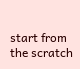start from the scratch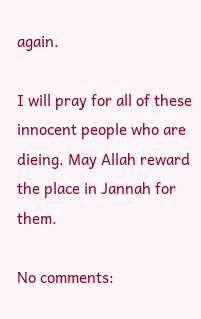again.

I will pray for all of these innocent people who are dieing. May Allah reward the place in Jannah for them.

No comments: